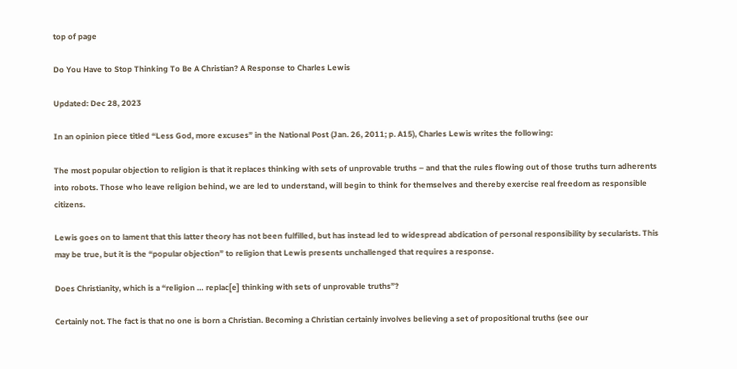top of page

Do You Have to Stop Thinking To Be A Christian? A Response to Charles Lewis

Updated: Dec 28, 2023

In an opinion piece titled “Less God, more excuses” in the National Post (Jan. 26, 2011; p. A15), Charles Lewis writes the following:

The most popular objection to religion is that it replaces thinking with sets of unprovable truths – and that the rules flowing out of those truths turn adherents into robots. Those who leave religion behind, we are led to understand, will begin to think for themselves and thereby exercise real freedom as responsible citizens.

Lewis goes on to lament that this latter theory has not been fulfilled, but has instead led to widespread abdication of personal responsibility by secularists. This may be true, but it is the “popular objection” to religion that Lewis presents unchallenged that requires a response.

Does Christianity, which is a “religion … replac[e] thinking with sets of unprovable truths”?

Certainly not. The fact is that no one is born a Christian. Becoming a Christian certainly involves believing a set of propositional truths (see our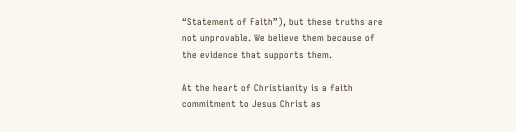“Statement of Faith”), but these truths are not unprovable. We believe them because of the evidence that supports them.

At the heart of Christianity is a faith commitment to Jesus Christ as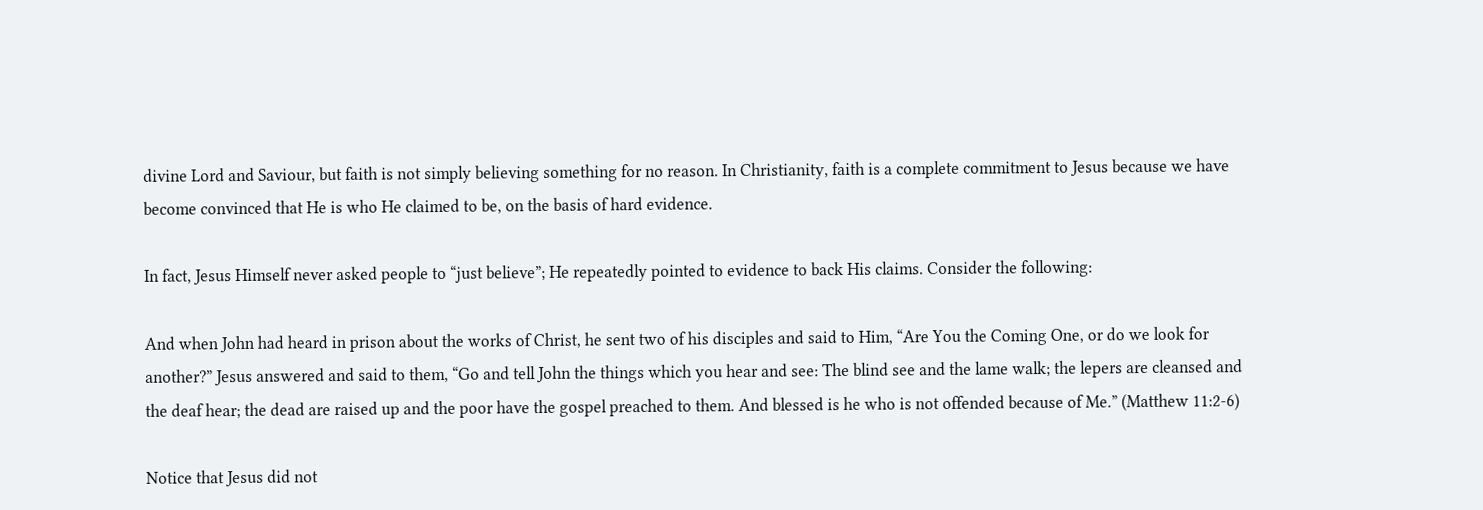divine Lord and Saviour, but faith is not simply believing something for no reason. In Christianity, faith is a complete commitment to Jesus because we have become convinced that He is who He claimed to be, on the basis of hard evidence.

In fact, Jesus Himself never asked people to “just believe”; He repeatedly pointed to evidence to back His claims. Consider the following:

And when John had heard in prison about the works of Christ, he sent two of his disciples and said to Him, “Are You the Coming One, or do we look for another?” Jesus answered and said to them, “Go and tell John the things which you hear and see: The blind see and the lame walk; the lepers are cleansed and the deaf hear; the dead are raised up and the poor have the gospel preached to them. And blessed is he who is not offended because of Me.” (Matthew 11:2-6)

Notice that Jesus did not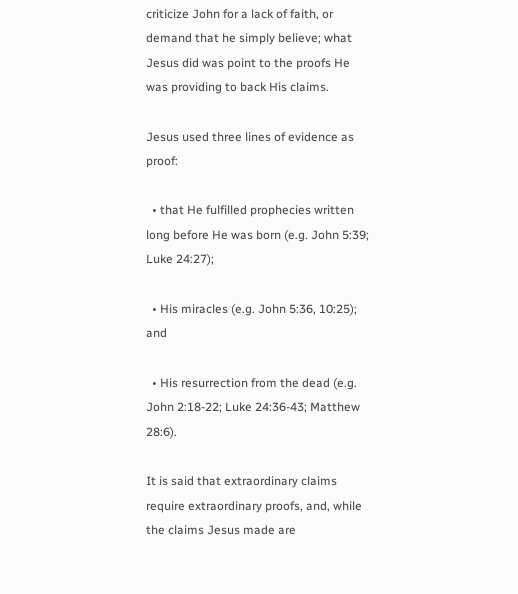criticize John for a lack of faith, or demand that he simply believe; what Jesus did was point to the proofs He was providing to back His claims.

Jesus used three lines of evidence as proof:

  • that He fulfilled prophecies written long before He was born (e.g. John 5:39; Luke 24:27);

  • His miracles (e.g. John 5:36, 10:25); and

  • His resurrection from the dead (e.g. John 2:18-22; Luke 24:36-43; Matthew 28:6).

It is said that extraordinary claims require extraordinary proofs, and, while the claims Jesus made are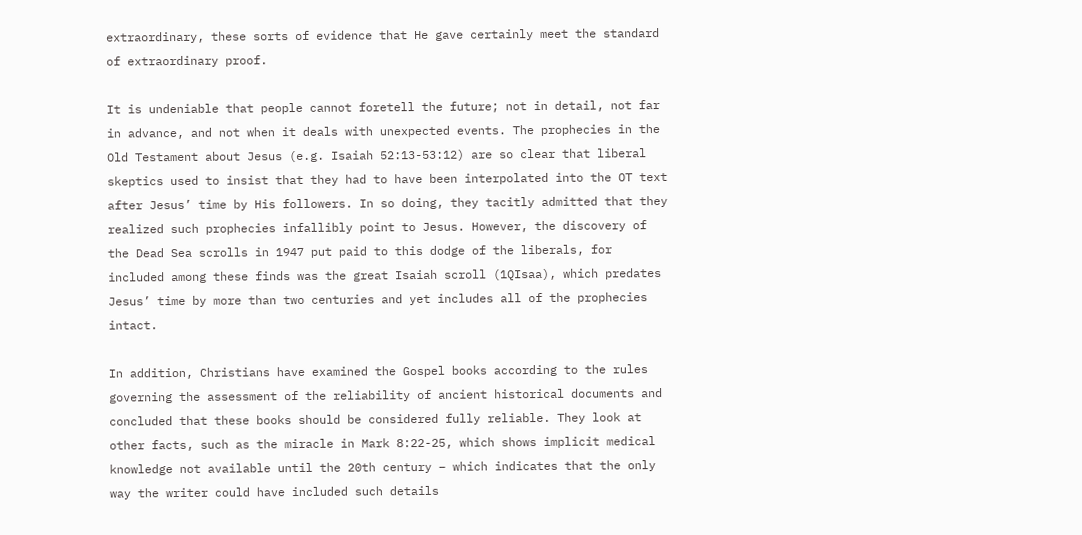extraordinary, these sorts of evidence that He gave certainly meet the standard of extraordinary proof.

It is undeniable that people cannot foretell the future; not in detail, not far in advance, and not when it deals with unexpected events. The prophecies in the Old Testament about Jesus (e.g. Isaiah 52:13-53:12) are so clear that liberal skeptics used to insist that they had to have been interpolated into the OT text after Jesus’ time by His followers. In so doing, they tacitly admitted that they realized such prophecies infallibly point to Jesus. However, the discovery of the Dead Sea scrolls in 1947 put paid to this dodge of the liberals, for included among these finds was the great Isaiah scroll (1QIsaa), which predates Jesus’ time by more than two centuries and yet includes all of the prophecies intact.

In addition, Christians have examined the Gospel books according to the rules governing the assessment of the reliability of ancient historical documents and concluded that these books should be considered fully reliable. They look at other facts, such as the miracle in Mark 8:22-25, which shows implicit medical knowledge not available until the 20th century – which indicates that the only way the writer could have included such details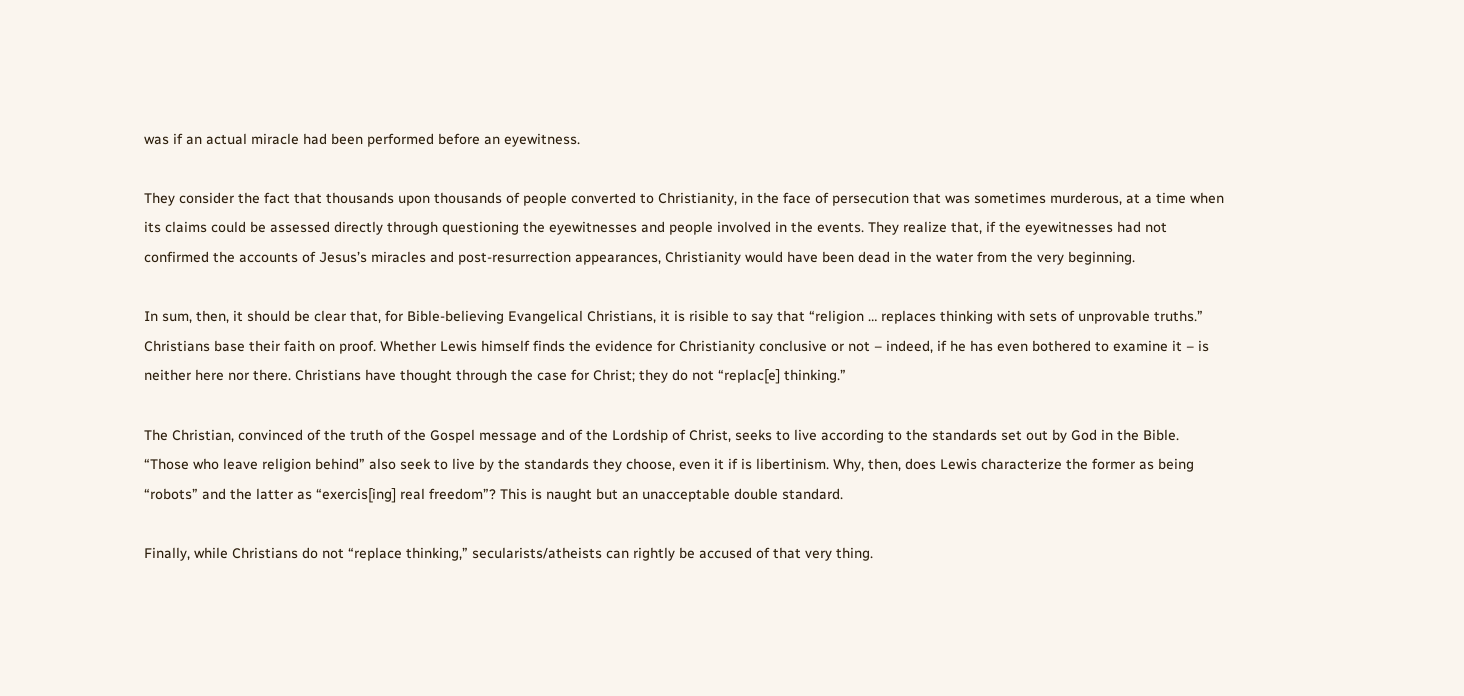was if an actual miracle had been performed before an eyewitness.

They consider the fact that thousands upon thousands of people converted to Christianity, in the face of persecution that was sometimes murderous, at a time when its claims could be assessed directly through questioning the eyewitnesses and people involved in the events. They realize that, if the eyewitnesses had not confirmed the accounts of Jesus’s miracles and post-resurrection appearances, Christianity would have been dead in the water from the very beginning.

In sum, then, it should be clear that, for Bible-believing Evangelical Christians, it is risible to say that “religion … replaces thinking with sets of unprovable truths.” Christians base their faith on proof. Whether Lewis himself finds the evidence for Christianity conclusive or not – indeed, if he has even bothered to examine it – is neither here nor there. Christians have thought through the case for Christ; they do not “replac[e] thinking.”

The Christian, convinced of the truth of the Gospel message and of the Lordship of Christ, seeks to live according to the standards set out by God in the Bible. “Those who leave religion behind” also seek to live by the standards they choose, even it if is libertinism. Why, then, does Lewis characterize the former as being “robots” and the latter as “exercis[ing] real freedom”? This is naught but an unacceptable double standard.

Finally, while Christians do not “replace thinking,” secularists/atheists can rightly be accused of that very thing.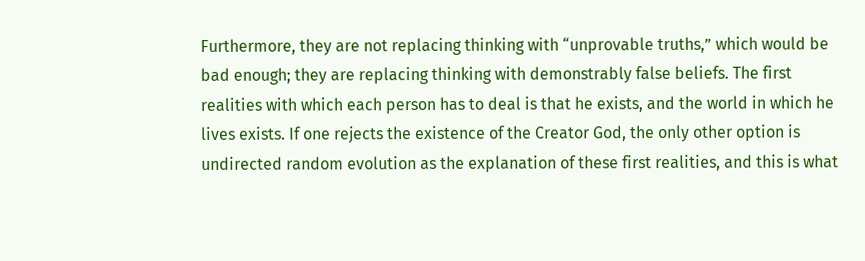Furthermore, they are not replacing thinking with “unprovable truths,” which would be bad enough; they are replacing thinking with demonstrably false beliefs. The first realities with which each person has to deal is that he exists, and the world in which he lives exists. If one rejects the existence of the Creator God, the only other option is undirected random evolution as the explanation of these first realities, and this is what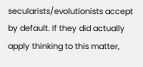secularists/evolutionists accept by default. If they did actually apply thinking to this matter,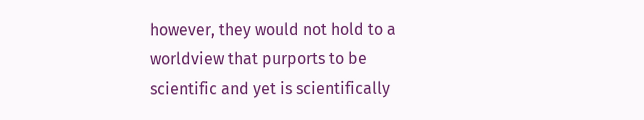however, they would not hold to a worldview that purports to be scientific and yet is scientifically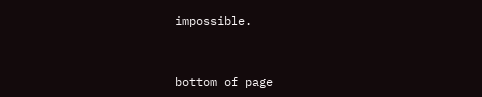impossible.


bottom of page